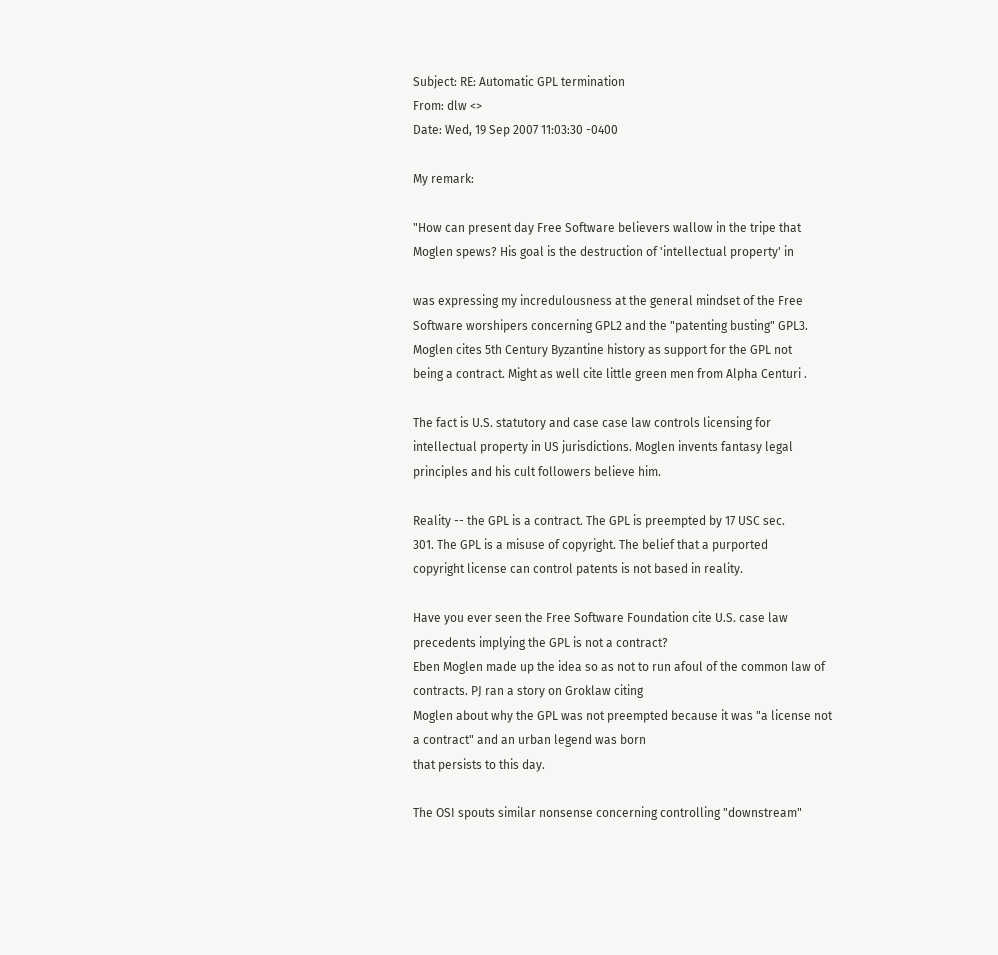Subject: RE: Automatic GPL termination
From: dlw <>
Date: Wed, 19 Sep 2007 11:03:30 -0400

My remark:

"How can present day Free Software believers wallow in the tripe that
Moglen spews? His goal is the destruction of 'intellectual property' in

was expressing my incredulousness at the general mindset of the Free
Software worshipers concerning GPL2 and the "patenting busting" GPL3.
Moglen cites 5th Century Byzantine history as support for the GPL not
being a contract. Might as well cite little green men from Alpha Centuri .

The fact is U.S. statutory and case case law controls licensing for
intellectual property in US jurisdictions. Moglen invents fantasy legal
principles and his cult followers believe him.

Reality -- the GPL is a contract. The GPL is preempted by 17 USC sec.
301. The GPL is a misuse of copyright. The belief that a purported
copyright license can control patents is not based in reality.

Have you ever seen the Free Software Foundation cite U.S. case law
precedents implying the GPL is not a contract?
Eben Moglen made up the idea so as not to run afoul of the common law of
contracts. PJ ran a story on Groklaw citing
Moglen about why the GPL was not preempted because it was "a license not
a contract" and an urban legend was born
that persists to this day.

The OSI spouts similar nonsense concerning controlling "downstream"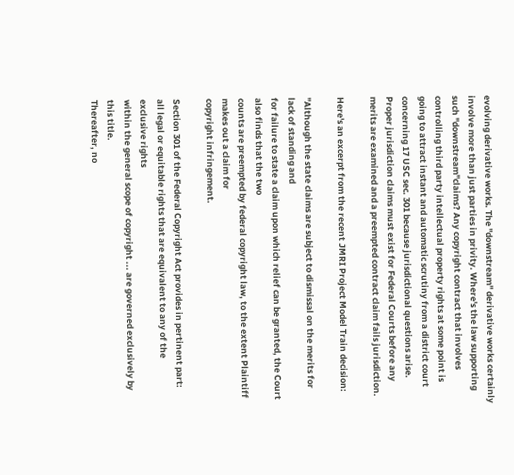evolving derivative works. The "downstream" derivative works certainly
involve more than just parties in privity. Where's the law supporting
such "downstream"claims? Any copyright contract that involves
controlling third party intellectual property rights at some point is
going to attract instant and automatic scrutiny from a district court
concerning 17 USC sec. 301 because jurisdictional questions arise.
Proper jurisdiction claims must exist for Federal Courts before any
merits are examined and a preempted contract claim fails jurisdiction.

Here's an excerpt from the recent JMRI Project Model Train decision:

"Although the state claims are subject to dismissal on the merits for
lack of standing and
for failure to state a claim upon which relief can be granted, the Court
also finds that the two
counts are preempted by federal copyright law, to the extent Plaintiff
makes out a claim for
copyright infringement.

Section 301 of the Federal Copyright Act provides in pertinent part:
all legal or equitable rights that are equivalent to any of the
exclusive rights
within the general scope of copyright ... are governed exclusively by
this title.
Thereafter, no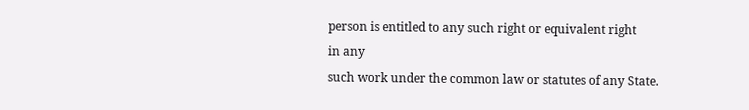person is entitled to any such right or equivalent right
in any
such work under the common law or statutes of any State.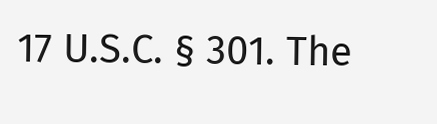17 U.S.C. § 301. The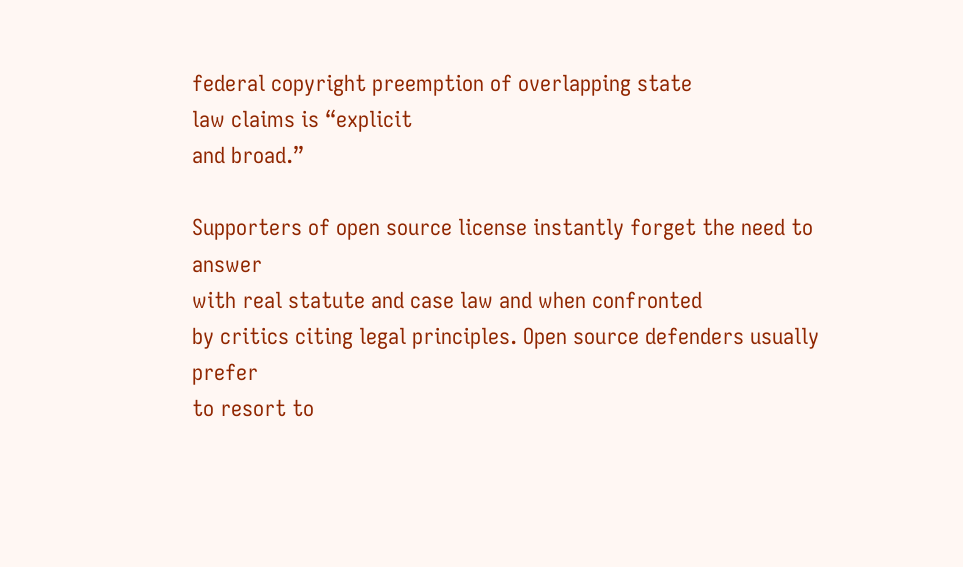federal copyright preemption of overlapping state
law claims is “explicit
and broad.”

Supporters of open source license instantly forget the need to answer
with real statute and case law and when confronted
by critics citing legal principles. Open source defenders usually prefer
to resort to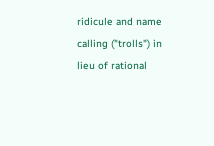ridicule and name calling ("trolls") in lieu of rational